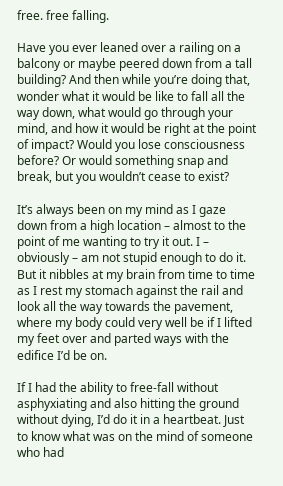free. free falling.

Have you ever leaned over a railing on a balcony or maybe peered down from a tall building? And then while you’re doing that, wonder what it would be like to fall all the way down, what would go through your mind, and how it would be right at the point of impact? Would you lose consciousness before? Or would something snap and break, but you wouldn’t cease to exist?

It’s always been on my mind as I gaze down from a high location – almost to the point of me wanting to try it out. I – obviously – am not stupid enough to do it. But it nibbles at my brain from time to time as I rest my stomach against the rail and look all the way towards the pavement, where my body could very well be if I lifted my feet over and parted ways with the edifice I’d be on.

If I had the ability to free-fall without asphyxiating and also hitting the ground without dying, I’d do it in a heartbeat. Just to know what was on the mind of someone who had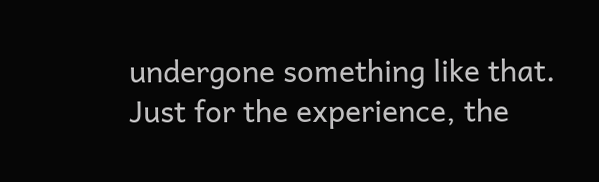undergone something like that. Just for the experience, the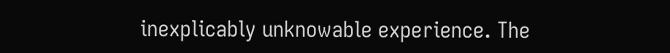inexplicably unknowable experience. The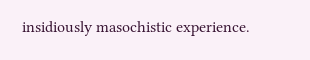insidiously masochistic experience.